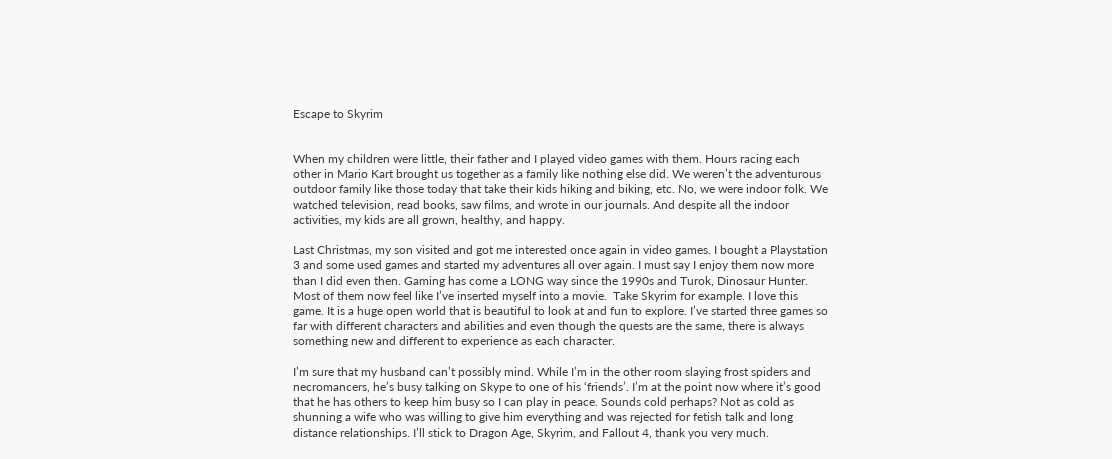Escape to Skyrim


When my children were little, their father and I played video games with them. Hours racing each other in Mario Kart brought us together as a family like nothing else did. We weren’t the adventurous outdoor family like those today that take their kids hiking and biking, etc. No, we were indoor folk. We watched television, read books, saw films, and wrote in our journals. And despite all the indoor activities, my kids are all grown, healthy, and happy.

Last Christmas, my son visited and got me interested once again in video games. I bought a Playstation 3 and some used games and started my adventures all over again. I must say I enjoy them now more than I did even then. Gaming has come a LONG way since the 1990s and Turok, Dinosaur Hunter.  Most of them now feel like I’ve inserted myself into a movie.  Take Skyrim for example. I love this game. It is a huge open world that is beautiful to look at and fun to explore. I’ve started three games so far with different characters and abilities and even though the quests are the same, there is always something new and different to experience as each character.

I’m sure that my husband can’t possibly mind. While I’m in the other room slaying frost spiders and necromancers, he’s busy talking on Skype to one of his ‘friends’. I’m at the point now where it’s good that he has others to keep him busy so I can play in peace. Sounds cold perhaps? Not as cold as shunning a wife who was willing to give him everything and was rejected for fetish talk and long distance relationships. I’ll stick to Dragon Age, Skyrim, and Fallout 4, thank you very much.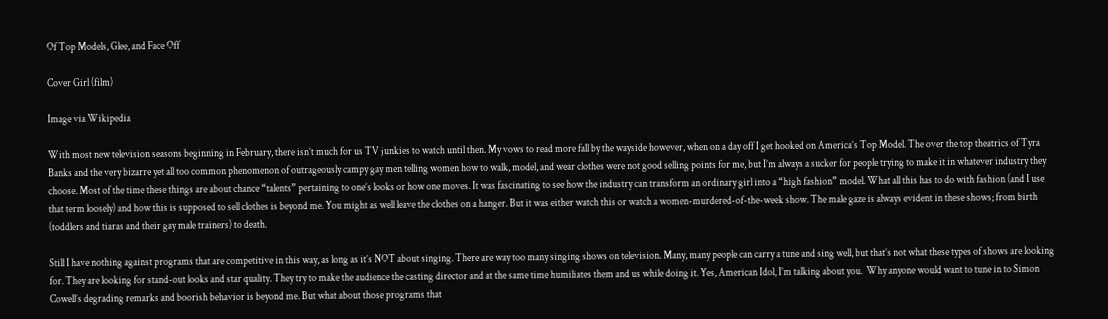Of Top Models, Glee, and Face Off

Cover Girl (film)

Image via Wikipedia

With most new television seasons beginning in February, there isn’t much for us TV junkies to watch until then. My vows to read more fall by the wayside however, when on a day off I get hooked on America’s Top Model. The over the top theatrics of Tyra Banks and the very bizarre yet all too common phenomenon of outrageously campy gay men telling women how to walk, model, and wear clothes were not good selling points for me, but I’m always a sucker for people trying to make it in whatever industry they choose. Most of the time these things are about chance “talents” pertaining to one’s looks or how one moves. It was fascinating to see how the industry can transform an ordinary girl into a “high fashion” model. What all this has to do with fashion (and I use that term loosely) and how this is supposed to sell clothes is beyond me. You might as well leave the clothes on a hanger. But it was either watch this or watch a women-murdered-of-the-week show. The male gaze is always evident in these shows; from birth (toddlers and tiaras and their gay male trainers) to death.

Still I have nothing against programs that are competitive in this way, as long as it’s NOT about singing. There are way too many singing shows on television. Many, many people can carry a tune and sing well, but that’s not what these types of shows are looking for. They are looking for stand-out looks and star quality. They try to make the audience the casting director and at the same time humiliates them and us while doing it. Yes, American Idol, I’m talking about you.  Why anyone would want to tune in to Simon Cowell’s degrading remarks and boorish behavior is beyond me. But what about those programs that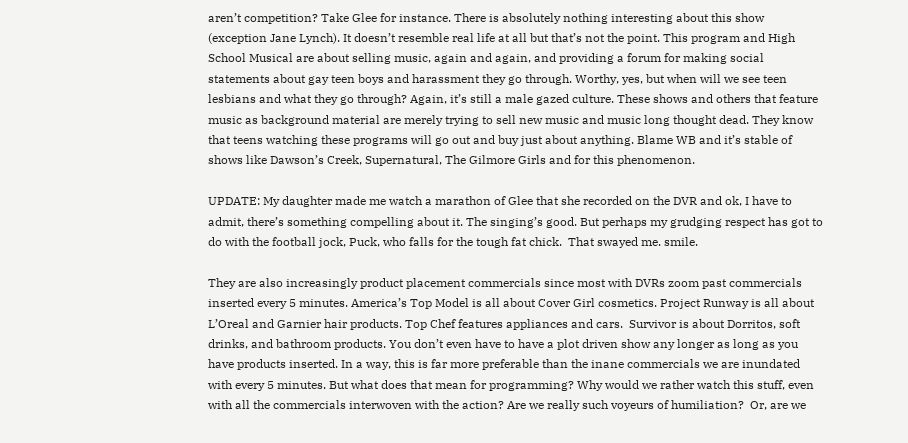aren’t competition? Take Glee for instance. There is absolutely nothing interesting about this show (exception Jane Lynch). It doesn’t resemble real life at all but that’s not the point. This program and High School Musical are about selling music, again and again, and providing a forum for making social statements about gay teen boys and harassment they go through. Worthy, yes, but when will we see teen lesbians and what they go through? Again, it’s still a male gazed culture. These shows and others that feature music as background material are merely trying to sell new music and music long thought dead. They know that teens watching these programs will go out and buy just about anything. Blame WB and it’s stable of shows like Dawson’s Creek, Supernatural, The Gilmore Girls and for this phenomenon.

UPDATE: My daughter made me watch a marathon of Glee that she recorded on the DVR and ok, I have to admit, there’s something compelling about it. The singing’s good. But perhaps my grudging respect has got to do with the football jock, Puck, who falls for the tough fat chick.  That swayed me. smile.

They are also increasingly product placement commercials since most with DVRs zoom past commercials inserted every 5 minutes. America’s Top Model is all about Cover Girl cosmetics. Project Runway is all about L’Oreal and Garnier hair products. Top Chef features appliances and cars.  Survivor is about Dorritos, soft drinks, and bathroom products. You don’t even have to have a plot driven show any longer as long as you have products inserted. In a way, this is far more preferable than the inane commercials we are inundated with every 5 minutes. But what does that mean for programming? Why would we rather watch this stuff, even with all the commercials interwoven with the action? Are we really such voyeurs of humiliation?  Or, are we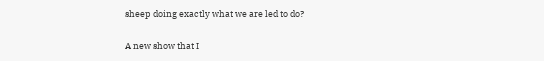sheep doing exactly what we are led to do?

A new show that I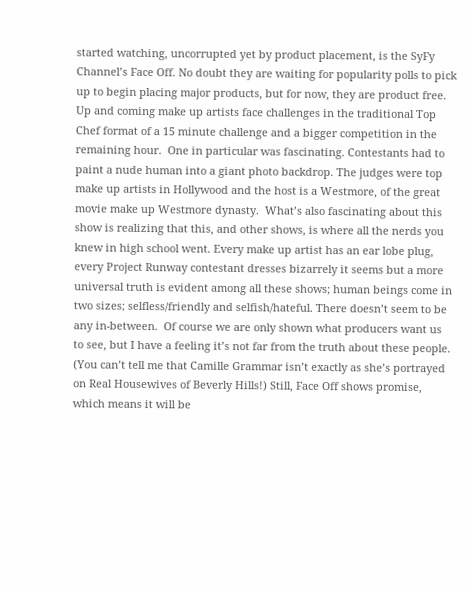started watching, uncorrupted yet by product placement, is the SyFy Channel’s Face Off. No doubt they are waiting for popularity polls to pick up to begin placing major products, but for now, they are product free.  Up and coming make up artists face challenges in the traditional Top Chef format of a 15 minute challenge and a bigger competition in the remaining hour.  One in particular was fascinating. Contestants had to paint a nude human into a giant photo backdrop. The judges were top make up artists in Hollywood and the host is a Westmore, of the great movie make up Westmore dynasty.  What’s also fascinating about this show is realizing that this, and other shows, is where all the nerds you knew in high school went. Every make up artist has an ear lobe plug, every Project Runway contestant dresses bizarrely it seems but a more universal truth is evident among all these shows; human beings come in two sizes; selfless/friendly and selfish/hateful. There doesn’t seem to be any in-between.  Of course we are only shown what producers want us to see, but I have a feeling it’s not far from the truth about these people. (You can’t tell me that Camille Grammar isn’t exactly as she’s portrayed on Real Housewives of Beverly Hills!) Still, Face Off shows promise, which means it will be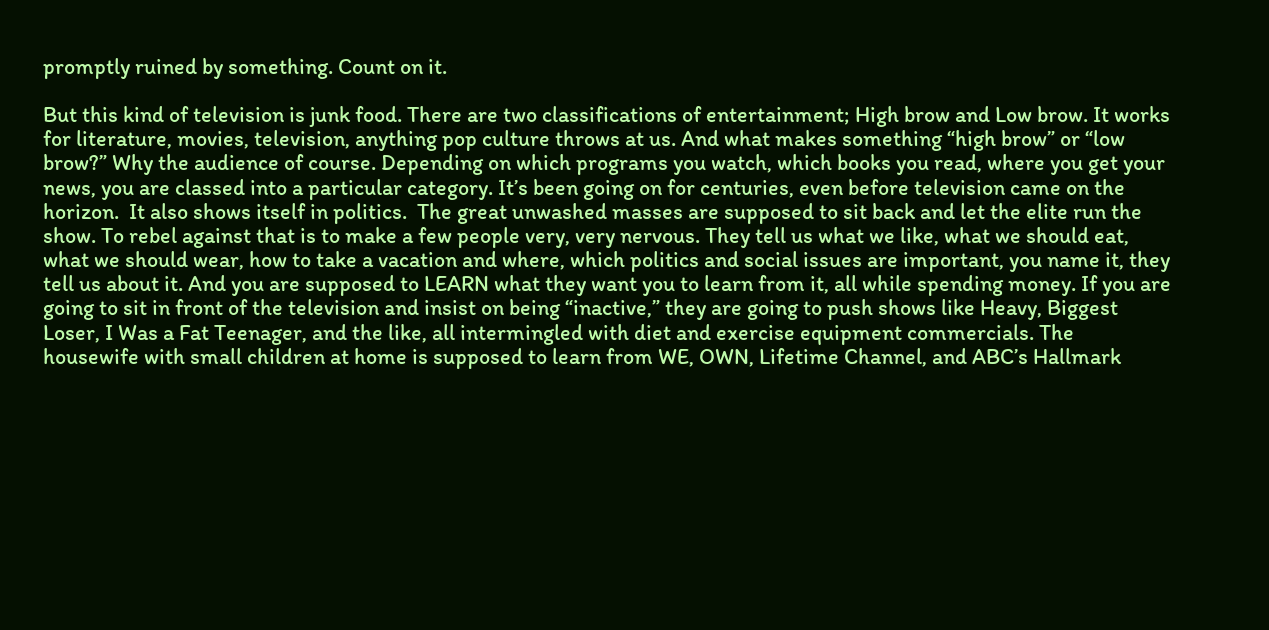promptly ruined by something. Count on it.

But this kind of television is junk food. There are two classifications of entertainment; High brow and Low brow. It works for literature, movies, television, anything pop culture throws at us. And what makes something “high brow” or “low brow?” Why the audience of course. Depending on which programs you watch, which books you read, where you get your news, you are classed into a particular category. It’s been going on for centuries, even before television came on the horizon.  It also shows itself in politics.  The great unwashed masses are supposed to sit back and let the elite run the show. To rebel against that is to make a few people very, very nervous. They tell us what we like, what we should eat, what we should wear, how to take a vacation and where, which politics and social issues are important, you name it, they tell us about it. And you are supposed to LEARN what they want you to learn from it, all while spending money. If you are going to sit in front of the television and insist on being “inactive,” they are going to push shows like Heavy, Biggest Loser, I Was a Fat Teenager, and the like, all intermingled with diet and exercise equipment commercials. The housewife with small children at home is supposed to learn from WE, OWN, Lifetime Channel, and ABC’s Hallmark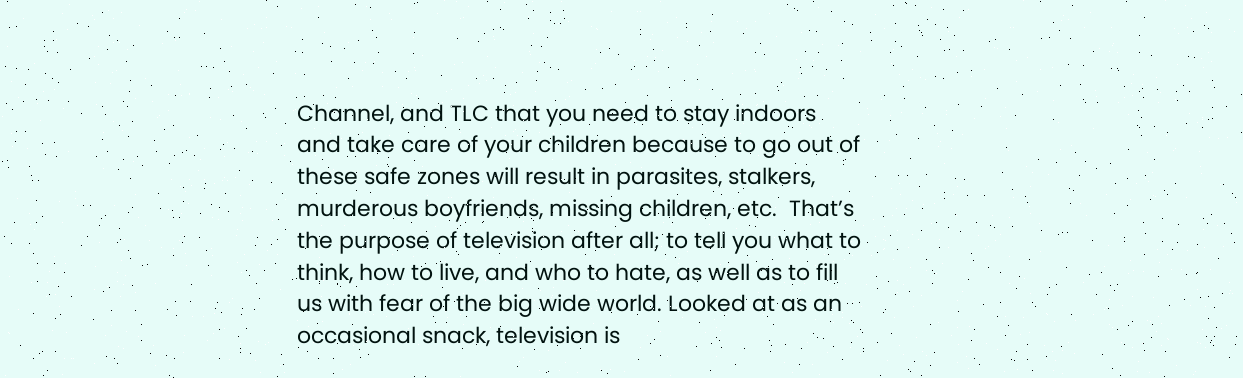Channel, and TLC that you need to stay indoors and take care of your children because to go out of these safe zones will result in parasites, stalkers, murderous boyfriends, missing children, etc.  That’s the purpose of television after all; to tell you what to think, how to live, and who to hate, as well as to fill us with fear of the big wide world. Looked at as an occasional snack, television is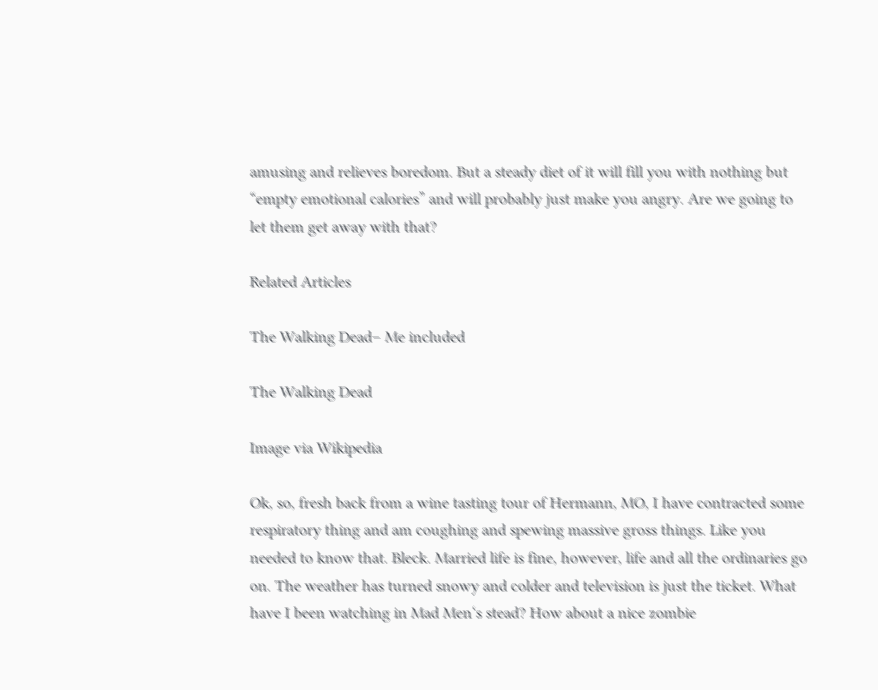amusing and relieves boredom. But a steady diet of it will fill you with nothing but “empty emotional calories” and will probably just make you angry. Are we going to let them get away with that?

Related Articles

The Walking Dead– Me included

The Walking Dead

Image via Wikipedia

Ok, so, fresh back from a wine tasting tour of Hermann, MO, I have contracted some respiratory thing and am coughing and spewing massive gross things. Like you needed to know that. Bleck. Married life is fine, however, life and all the ordinaries go on. The weather has turned snowy and colder and television is just the ticket. What have I been watching in Mad Men‘s stead? How about a nice zombie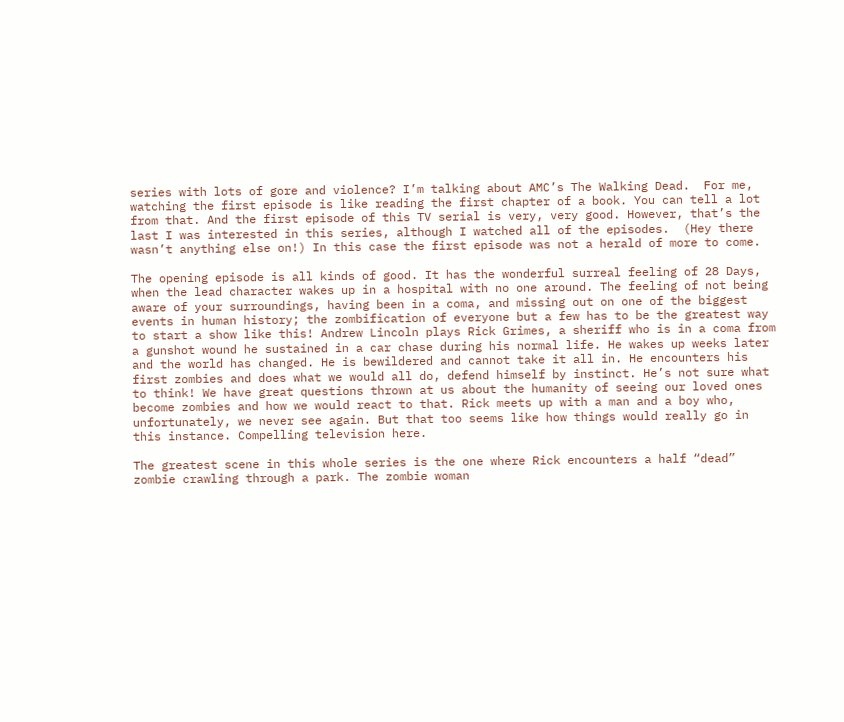series with lots of gore and violence? I’m talking about AMC’s The Walking Dead.  For me, watching the first episode is like reading the first chapter of a book. You can tell a lot from that. And the first episode of this TV serial is very, very good. However, that’s the last I was interested in this series, although I watched all of the episodes.  (Hey there wasn’t anything else on!) In this case the first episode was not a herald of more to come.

The opening episode is all kinds of good. It has the wonderful surreal feeling of 28 Days, when the lead character wakes up in a hospital with no one around. The feeling of not being aware of your surroundings, having been in a coma, and missing out on one of the biggest events in human history; the zombification of everyone but a few has to be the greatest way to start a show like this! Andrew Lincoln plays Rick Grimes, a sheriff who is in a coma from a gunshot wound he sustained in a car chase during his normal life. He wakes up weeks later and the world has changed. He is bewildered and cannot take it all in. He encounters his first zombies and does what we would all do, defend himself by instinct. He’s not sure what to think! We have great questions thrown at us about the humanity of seeing our loved ones become zombies and how we would react to that. Rick meets up with a man and a boy who, unfortunately, we never see again. But that too seems like how things would really go in this instance. Compelling television here.

The greatest scene in this whole series is the one where Rick encounters a half “dead” zombie crawling through a park. The zombie woman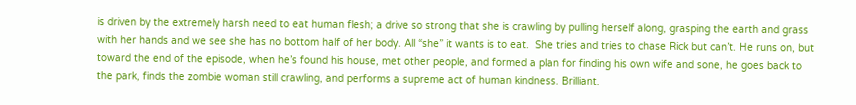is driven by the extremely harsh need to eat human flesh; a drive so strong that she is crawling by pulling herself along, grasping the earth and grass with her hands and we see she has no bottom half of her body. All “she” it wants is to eat.  She tries and tries to chase Rick but can’t. He runs on, but toward the end of the episode, when he’s found his house, met other people, and formed a plan for finding his own wife and sone, he goes back to the park, finds the zombie woman still crawling, and performs a supreme act of human kindness. Brilliant.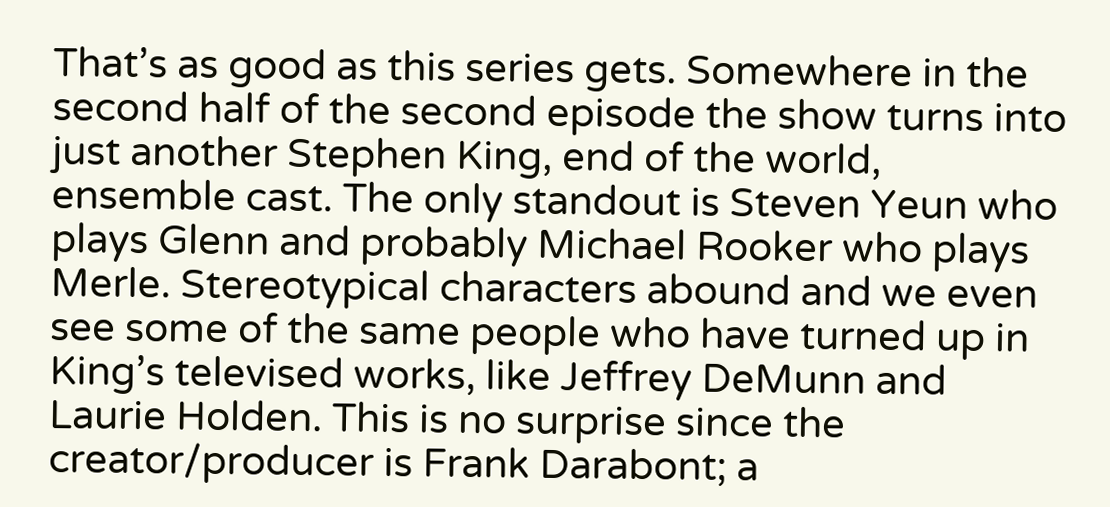That’s as good as this series gets. Somewhere in the second half of the second episode the show turns into just another Stephen King, end of the world, ensemble cast. The only standout is Steven Yeun who plays Glenn and probably Michael Rooker who plays Merle. Stereotypical characters abound and we even see some of the same people who have turned up in King’s televised works, like Jeffrey DeMunn and Laurie Holden. This is no surprise since the creator/producer is Frank Darabont; a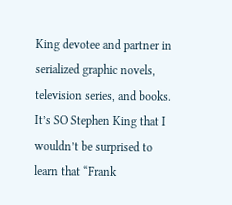King devotee and partner in serialized graphic novels, television series, and books.  It’s SO Stephen King that I wouldn’t be surprised to learn that “Frank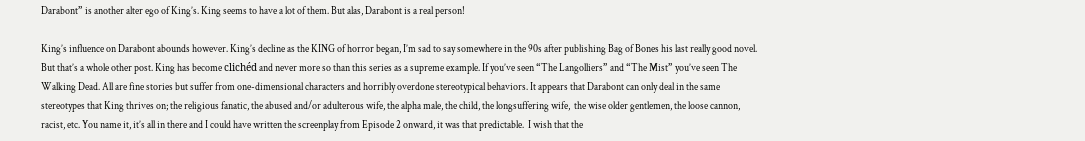Darabont” is another alter ego of King’s. King seems to have a lot of them. But alas, Darabont is a real person!

King’s influence on Darabont abounds however. King’s decline as the KING of horror began, I’m sad to say somewhere in the 90s after publishing Bag of Bones his last really good novel. But that’s a whole other post. King has become clichéd and never more so than this series as a supreme example. If you’ve seen “The Langolliers” and “The Mist” you’ve seen The Walking Dead. All are fine stories but suffer from one-dimensional characters and horribly overdone stereotypical behaviors. It appears that Darabont can only deal in the same stereotypes that King thrives on; the religious fanatic, the abused and/or adulterous wife, the alpha male, the child, the longsuffering wife,  the wise older gentlemen, the loose cannon, racist, etc. You name it, it’s all in there and I could have written the screenplay from Episode 2 onward, it was that predictable.  I wish that the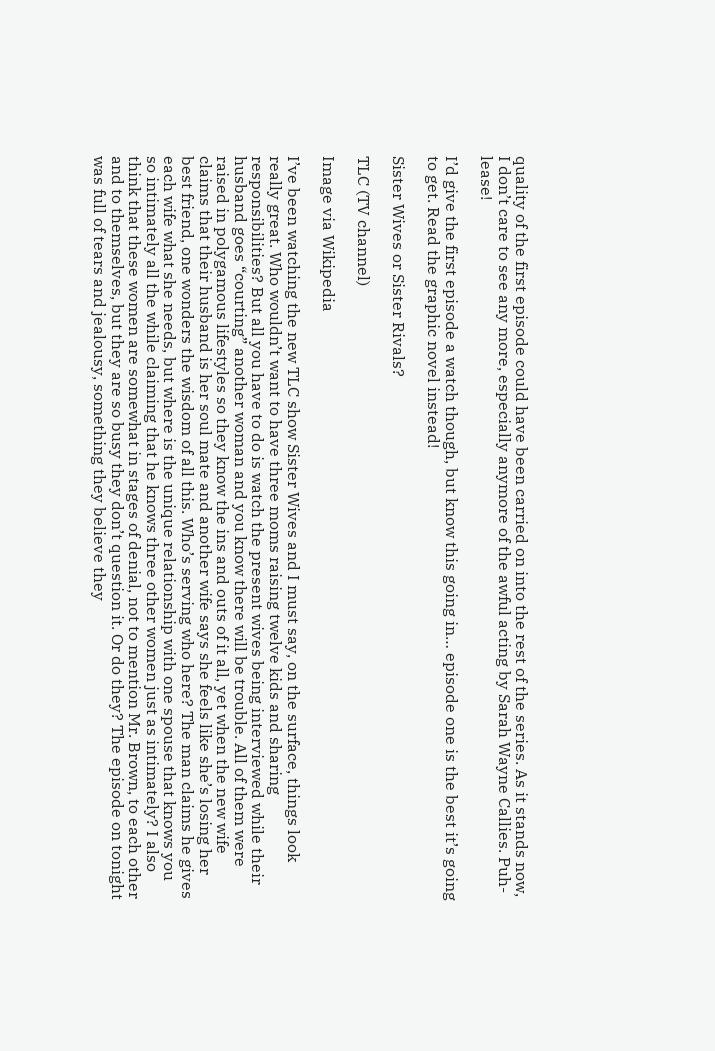quality of the first episode could have been carried on into the rest of the series. As it stands now, I don’t care to see any more, especially anymore of the awful acting by Sarah Wayne Callies. Puh-lease!

I’d give the first episode a watch though, but know this going in… episode one is the best it’s going to get. Read the graphic novel instead!

Sister Wives or Sister Rivals?

TLC (TV channel)

Image via Wikipedia

I’ve been watching the new TLC show Sister Wives and I must say, on the surface, things look really great. Who wouldn’t want to have three moms raising twelve kids and sharing responsibilities? But all you have to do is watch the present wives being interviewed while their husband goes “courting” another woman and you know there will be trouble. All of them were raised in polygamous lifestyles so they know the ins and outs of it all, yet when the new wife claims that their husband is her soul mate and another wife says she feels like she’s losing her best friend, one wonders the wisdom of all this. Who’s serving who here? The man claims he gives each wife what she needs, but where is the unique relationship with one spouse that knows you so intimately all the while claiming that he knows three other women just as intimately? I also think that these women are somewhat in stages of denial, not to mention Mr. Brown, to each other and to themselves, but they are so busy they don’t question it. Or do they? The episode on tonight was full of tears and jealousy, something they believe they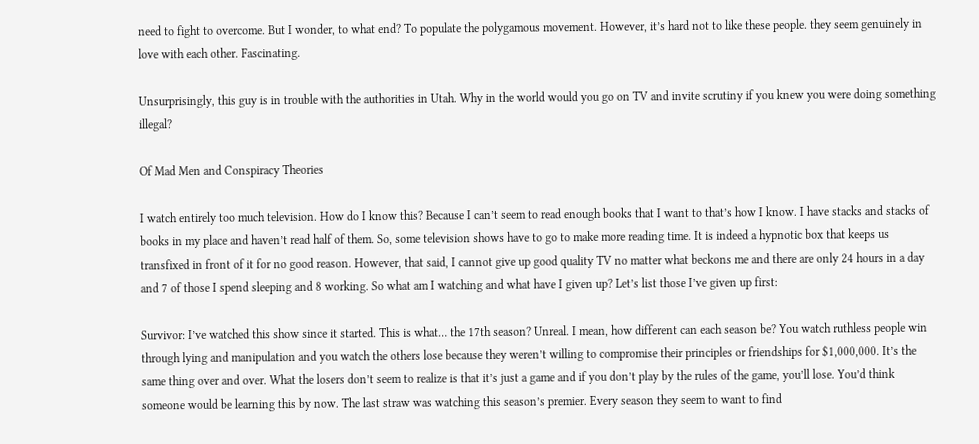need to fight to overcome. But I wonder, to what end? To populate the polygamous movement. However, it’s hard not to like these people. they seem genuinely in love with each other. Fascinating.

Unsurprisingly, this guy is in trouble with the authorities in Utah. Why in the world would you go on TV and invite scrutiny if you knew you were doing something illegal?

Of Mad Men and Conspiracy Theories

I watch entirely too much television. How do I know this? Because I can’t seem to read enough books that I want to that’s how I know. I have stacks and stacks of books in my place and haven’t read half of them. So, some television shows have to go to make more reading time. It is indeed a hypnotic box that keeps us transfixed in front of it for no good reason. However, that said, I cannot give up good quality TV no matter what beckons me and there are only 24 hours in a day and 7 of those I spend sleeping and 8 working. So what am I watching and what have I given up? Let’s list those I’ve given up first:

Survivor: I’ve watched this show since it started. This is what… the 17th season? Unreal. I mean, how different can each season be? You watch ruthless people win through lying and manipulation and you watch the others lose because they weren’t willing to compromise their principles or friendships for $1,000,000. It’s the same thing over and over. What the losers don’t seem to realize is that it’s just a game and if you don’t play by the rules of the game, you’ll lose. You’d think someone would be learning this by now. The last straw was watching this season’s premier. Every season they seem to want to find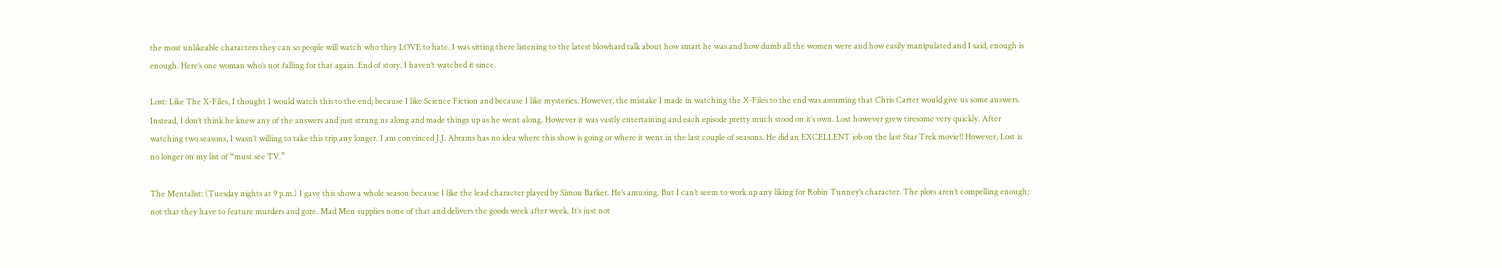the most unlikeable characters they can so people will watch who they LOVE to hate. I was sitting there listening to the latest blowhard talk about how smart he was and how dumb all the women were and how easily manipulated and I said, enough is enough. Here’s one woman who’s not falling for that again. End of story. I haven’t watched it since.

Lost: Like The X-Files, I thought I would watch this to the end; because I like Science Fiction and because I like mysteries. However, the mistake I made in watching the X-Files to the end was assuming that Chris Carter would give us some answers. Instead, I don’t think he knew any of the answers and just strung us along and made things up as he went along. However it was vastly entertaining and each episode pretty much stood on it’s own. Lost however grew tiresome very quickly. After watching two seasons, I wasn’t willing to take this trip any longer. I am convinced J.J. Abrams has no idea where this show is going or where it went in the last couple of seasons. He did an EXCELLENT job on the last Star Trek movie!! However, Lost is no longer on my list of “must see TV.”

The Mentalist: (Tuesday nights at 9 p.m.) I gave this show a whole season because I like the lead character played by Simon Barker. He’s amusing. But I can’t seem to work up any liking for Robin Tunney’s character. The plots aren’t compelling enough; not that they have to feature murders and gore. Mad Men supplies none of that and delivers the goods week after week. It’s just not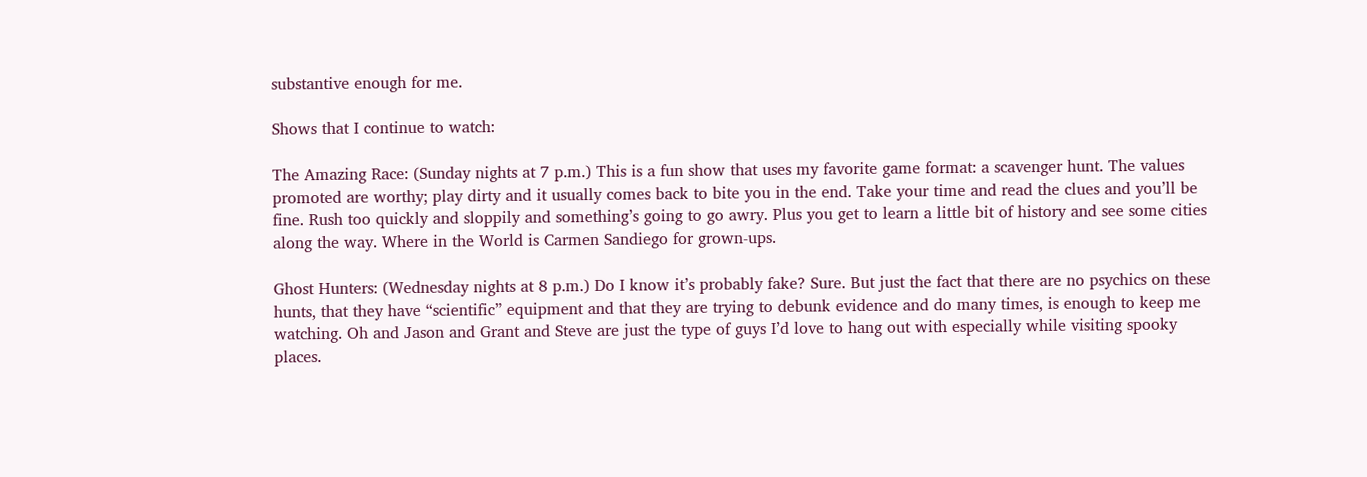substantive enough for me.

Shows that I continue to watch:

The Amazing Race: (Sunday nights at 7 p.m.) This is a fun show that uses my favorite game format: a scavenger hunt. The values promoted are worthy; play dirty and it usually comes back to bite you in the end. Take your time and read the clues and you’ll be fine. Rush too quickly and sloppily and something’s going to go awry. Plus you get to learn a little bit of history and see some cities along the way. Where in the World is Carmen Sandiego for grown-ups.

Ghost Hunters: (Wednesday nights at 8 p.m.) Do I know it’s probably fake? Sure. But just the fact that there are no psychics on these hunts, that they have “scientific” equipment and that they are trying to debunk evidence and do many times, is enough to keep me watching. Oh and Jason and Grant and Steve are just the type of guys I’d love to hang out with especially while visiting spooky places.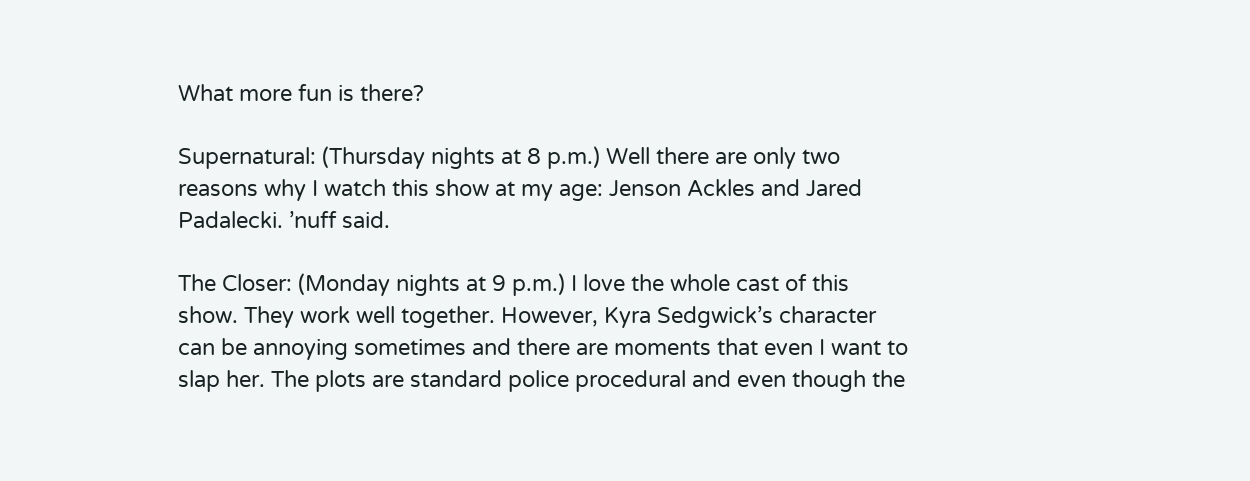What more fun is there?

Supernatural: (Thursday nights at 8 p.m.) Well there are only two reasons why I watch this show at my age: Jenson Ackles and Jared Padalecki. ’nuff said.

The Closer: (Monday nights at 9 p.m.) I love the whole cast of this show. They work well together. However, Kyra Sedgwick’s character can be annoying sometimes and there are moments that even I want to slap her. The plots are standard police procedural and even though the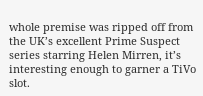whole premise was ripped off from the UK’s excellent Prime Suspect series starring Helen Mirren, it’s interesting enough to garner a TiVo slot.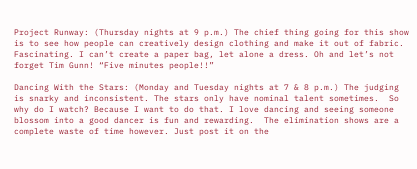Project Runway: (Thursday nights at 9 p.m.) The chief thing going for this show is to see how people can creatively design clothing and make it out of fabric. Fascinating. I can’t create a paper bag, let alone a dress. Oh and let’s not forget Tim Gunn! “Five minutes people!!”

Dancing With the Stars: (Monday and Tuesday nights at 7 & 8 p.m.) The judging is snarky and inconsistent. The stars only have nominal talent sometimes.  So why do I watch? Because I want to do that. I love dancing and seeing someone blossom into a good dancer is fun and rewarding.  The elimination shows are a complete waste of time however. Just post it on the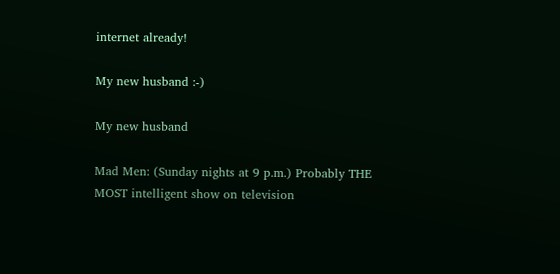internet already!

My new husband :-)

My new husband

Mad Men: (Sunday nights at 9 p.m.) Probably THE MOST intelligent show on television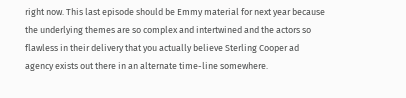right now. This last episode should be Emmy material for next year because the underlying themes are so complex and intertwined and the actors so flawless in their delivery that you actually believe Sterling Cooper ad agency exists out there in an alternate time-line somewhere.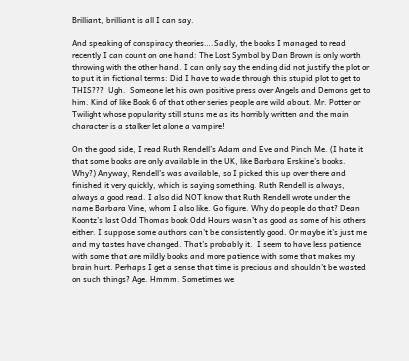Brilliant, brilliant is all I can say.

And speaking of conspiracy theories….Sadly, the books I managed to read recently I can count on one hand: The Lost Symbol by Dan Brown is only worth throwing with the other hand. I can only say the ending did not justify the plot or to put it in fictional terms: Did I have to wade through this stupid plot to get to THIS???  Ugh.  Someone let his own positive press over Angels and Demons get to him. Kind of like Book 6 of that other series people are wild about. Mr. Potter or Twilight whose popularity still stuns me as its horribly written and the main character is a stalker let alone a vampire!

On the good side, I read Ruth Rendell’s Adam and Eve and Pinch Me. (I hate it that some books are only available in the UK, like Barbara Erskine’s books. Why?) Anyway, Rendell’s was available, so I picked this up over there and finished it very quickly, which is saying something. Ruth Rendell is always, always a good read. I also did NOT know that Ruth Rendell wrote under the name Barbara Vine, whom I also like. Go figure. Why do people do that? Dean Koontz’s last Odd Thomas book Odd Hours wasn’t as good as some of his others either. I suppose some authors can’t be consistently good. Or maybe it’s just me and my tastes have changed. That’s probably it.  I seem to have less patience with some that are mildly books and more patience with some that makes my brain hurt. Perhaps I get a sense that time is precious and shouldn’t be wasted on such things? Age. Hmmm. Sometimes we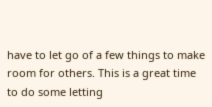have to let go of a few things to make room for others. This is a great time to do some letting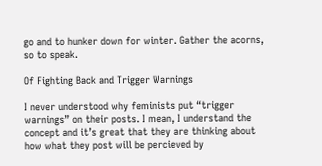go and to hunker down for winter. Gather the acorns, so to speak.

Of Fighting Back and Trigger Warnings

I never understood why feminists put “trigger warnings” on their posts. I mean, I understand the concept and it’s great that they are thinking about how what they post will be percieved by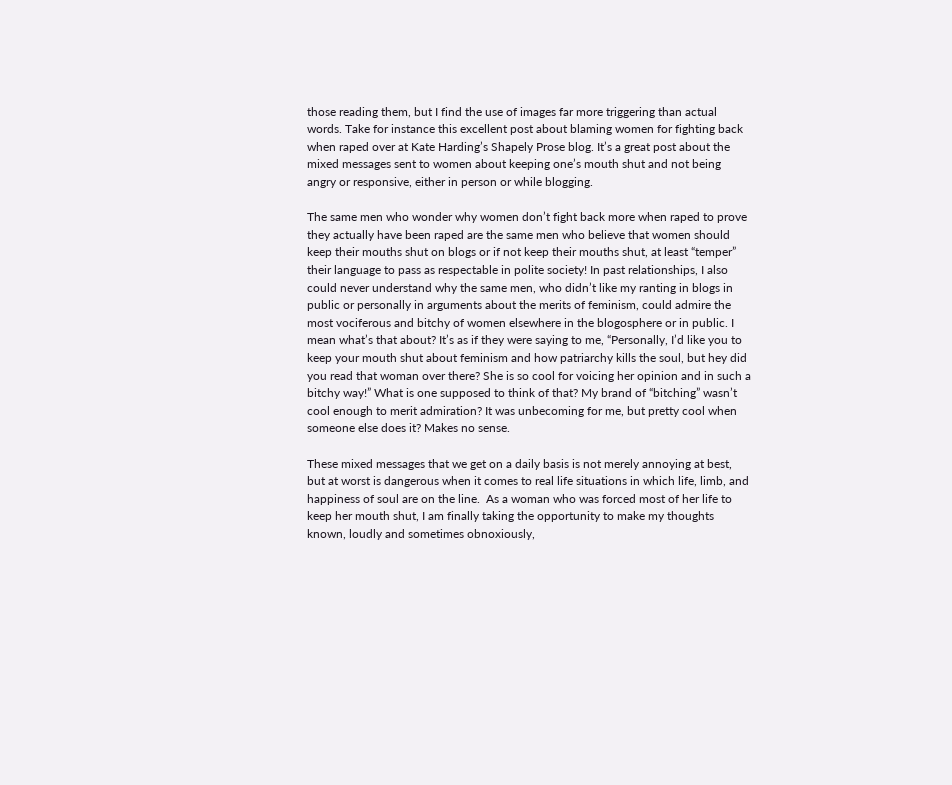those reading them, but I find the use of images far more triggering than actual words. Take for instance this excellent post about blaming women for fighting back when raped over at Kate Harding’s Shapely Prose blog. It’s a great post about the mixed messages sent to women about keeping one’s mouth shut and not being angry or responsive, either in person or while blogging.

The same men who wonder why women don’t fight back more when raped to prove they actually have been raped are the same men who believe that women should keep their mouths shut on blogs or if not keep their mouths shut, at least “temper” their language to pass as respectable in polite society! In past relationships, I also could never understand why the same men, who didn’t like my ranting in blogs in public or personally in arguments about the merits of feminism, could admire the most vociferous and bitchy of women elsewhere in the blogosphere or in public. I mean what’s that about? It’s as if they were saying to me, “Personally, I’d like you to keep your mouth shut about feminism and how patriarchy kills the soul, but hey did you read that woman over there? She is so cool for voicing her opinion and in such a bitchy way!” What is one supposed to think of that? My brand of “bitching” wasn’t cool enough to merit admiration? It was unbecoming for me, but pretty cool when someone else does it? Makes no sense.

These mixed messages that we get on a daily basis is not merely annoying at best, but at worst is dangerous when it comes to real life situations in which life, limb, and happiness of soul are on the line.  As a woman who was forced most of her life to keep her mouth shut, I am finally taking the opportunity to make my thoughts known, loudly and sometimes obnoxiously,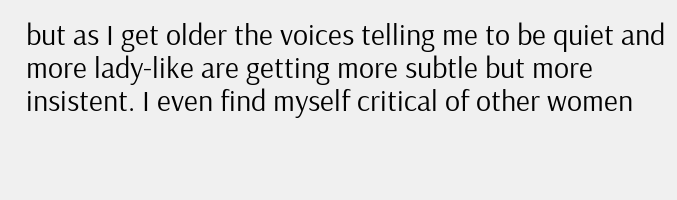but as I get older the voices telling me to be quiet and more lady-like are getting more subtle but more insistent. I even find myself critical of other women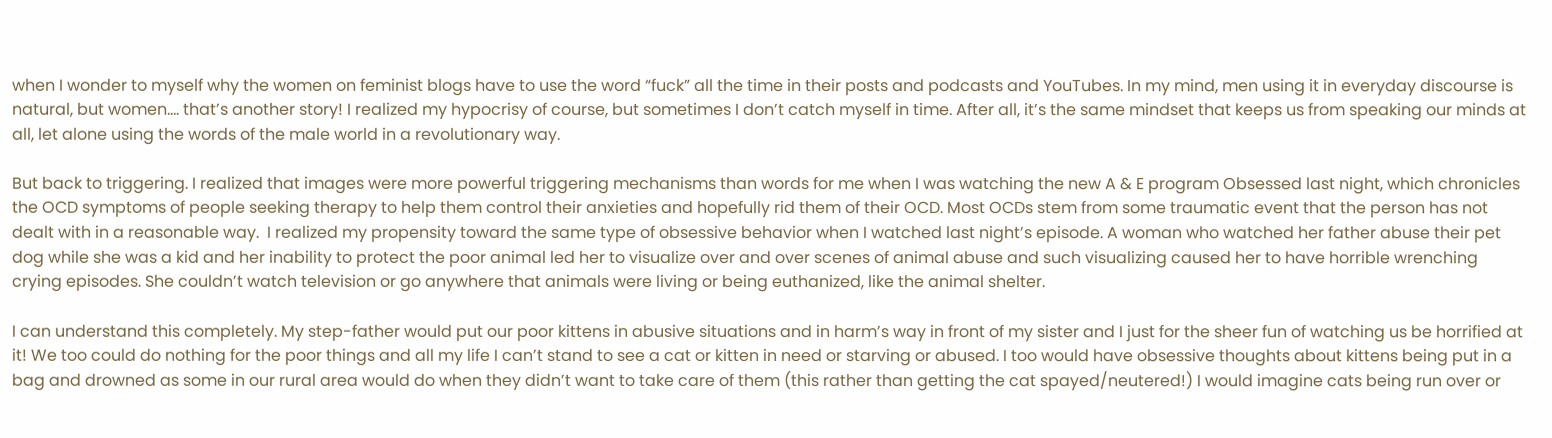when I wonder to myself why the women on feminist blogs have to use the word “fuck” all the time in their posts and podcasts and YouTubes. In my mind, men using it in everyday discourse is natural, but women…. that’s another story! I realized my hypocrisy of course, but sometimes I don’t catch myself in time. After all, it’s the same mindset that keeps us from speaking our minds at all, let alone using the words of the male world in a revolutionary way.

But back to triggering. I realized that images were more powerful triggering mechanisms than words for me when I was watching the new A & E program Obsessed last night, which chronicles the OCD symptoms of people seeking therapy to help them control their anxieties and hopefully rid them of their OCD. Most OCDs stem from some traumatic event that the person has not dealt with in a reasonable way.  I realized my propensity toward the same type of obsessive behavior when I watched last night’s episode. A woman who watched her father abuse their pet dog while she was a kid and her inability to protect the poor animal led her to visualize over and over scenes of animal abuse and such visualizing caused her to have horrible wrenching crying episodes. She couldn’t watch television or go anywhere that animals were living or being euthanized, like the animal shelter.

I can understand this completely. My step-father would put our poor kittens in abusive situations and in harm’s way in front of my sister and I just for the sheer fun of watching us be horrified at it! We too could do nothing for the poor things and all my life I can’t stand to see a cat or kitten in need or starving or abused. I too would have obsessive thoughts about kittens being put in a bag and drowned as some in our rural area would do when they didn’t want to take care of them (this rather than getting the cat spayed/neutered!) I would imagine cats being run over or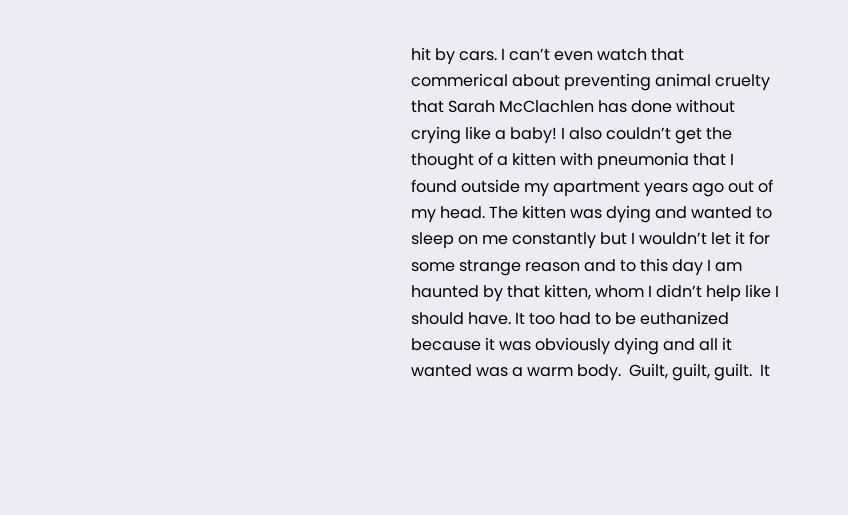hit by cars. I can’t even watch that commerical about preventing animal cruelty that Sarah McClachlen has done without crying like a baby! I also couldn’t get the thought of a kitten with pneumonia that I found outside my apartment years ago out of my head. The kitten was dying and wanted to sleep on me constantly but I wouldn’t let it for some strange reason and to this day I am haunted by that kitten, whom I didn’t help like I should have. It too had to be euthanized because it was obviously dying and all it wanted was a warm body.  Guilt, guilt, guilt.  It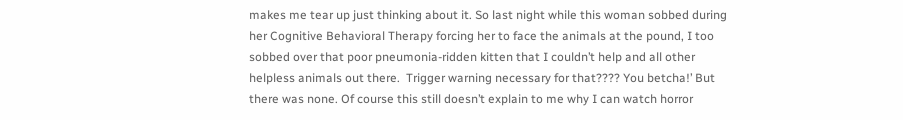makes me tear up just thinking about it. So last night while this woman sobbed during her Cognitive Behavioral Therapy forcing her to face the animals at the pound, I too sobbed over that poor pneumonia-ridden kitten that I couldn’t help and all other helpless animals out there.  Trigger warning necessary for that???? You betcha!’ But there was none. Of course this still doesn’t explain to me why I can watch horror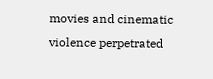movies and cinematic violence perpetrated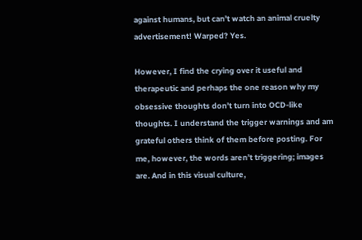against humans, but can’t watch an animal cruelty advertisement! Warped? Yes.

However, I find the crying over it useful and therapeutic and perhaps the one reason why my obsessive thoughts don’t turn into OCD-like thoughts. I understand the trigger warnings and am grateful others think of them before posting. For me, however, the words aren’t triggering; images are. And in this visual culture,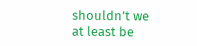shouldn’t we at least be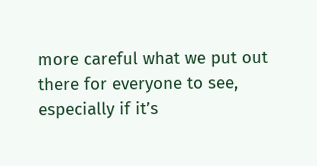more careful what we put out there for everyone to see, especially if it’s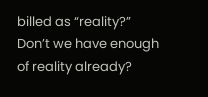billed as “reality?” Don’t we have enough of reality already?